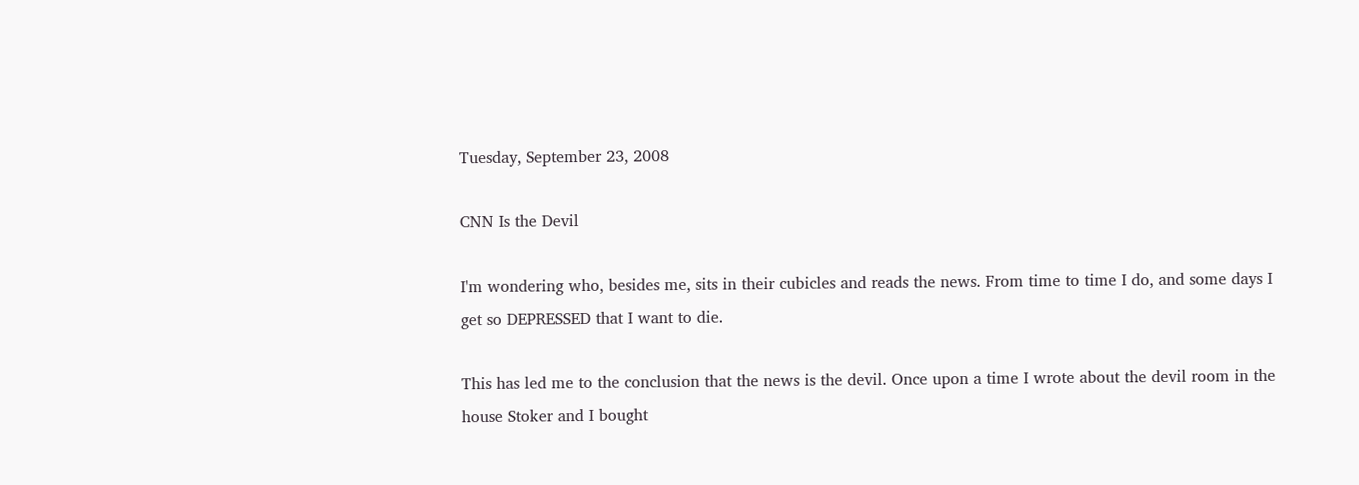Tuesday, September 23, 2008

CNN Is the Devil

I'm wondering who, besides me, sits in their cubicles and reads the news. From time to time I do, and some days I get so DEPRESSED that I want to die.

This has led me to the conclusion that the news is the devil. Once upon a time I wrote about the devil room in the house Stoker and I bought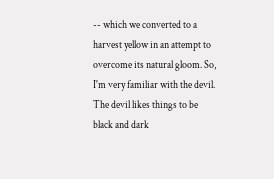-- which we converted to a harvest yellow in an attempt to overcome its natural gloom. So, I'm very familiar with the devil. The devil likes things to be black and dark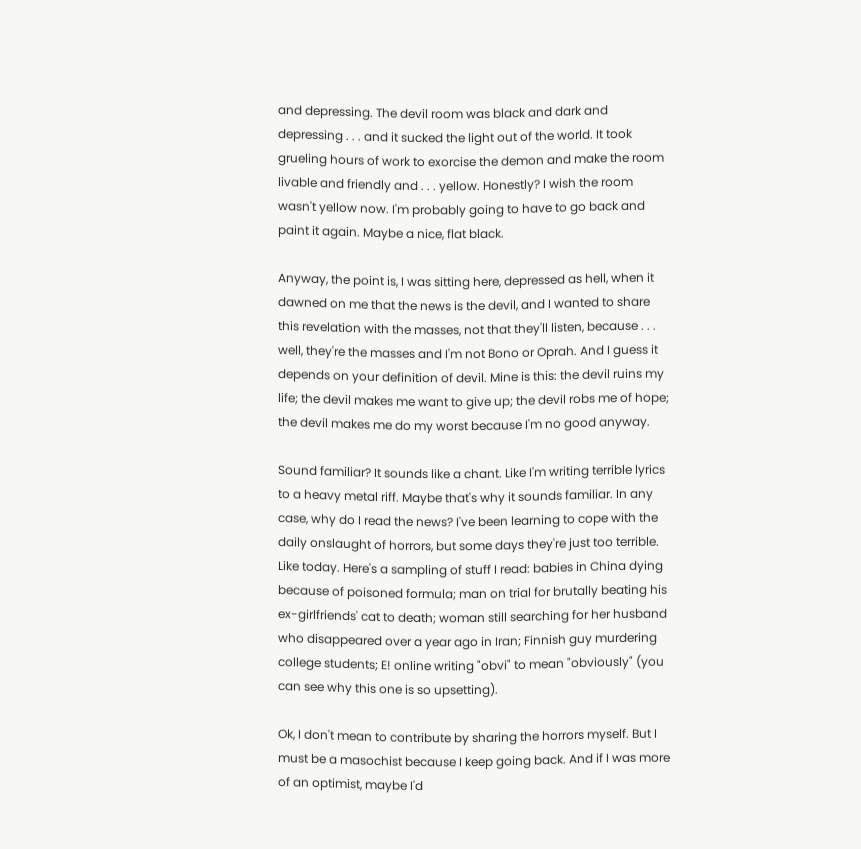and depressing. The devil room was black and dark and depressing . . . and it sucked the light out of the world. It took grueling hours of work to exorcise the demon and make the room livable and friendly and . . . yellow. Honestly? I wish the room wasn't yellow now. I'm probably going to have to go back and paint it again. Maybe a nice, flat black.

Anyway, the point is, I was sitting here, depressed as hell, when it dawned on me that the news is the devil, and I wanted to share this revelation with the masses, not that they'll listen, because . . . well, they're the masses and I'm not Bono or Oprah. And I guess it depends on your definition of devil. Mine is this: the devil ruins my life; the devil makes me want to give up; the devil robs me of hope; the devil makes me do my worst because I'm no good anyway.

Sound familiar? It sounds like a chant. Like I'm writing terrible lyrics to a heavy metal riff. Maybe that's why it sounds familiar. In any case, why do I read the news? I've been learning to cope with the daily onslaught of horrors, but some days they're just too terrible. Like today. Here's a sampling of stuff I read: babies in China dying because of poisoned formula; man on trial for brutally beating his ex-girlfriends' cat to death; woman still searching for her husband who disappeared over a year ago in Iran; Finnish guy murdering college students; E! online writing "obvi" to mean "obviously" (you can see why this one is so upsetting).

Ok, I don't mean to contribute by sharing the horrors myself. But I must be a masochist because I keep going back. And if I was more of an optimist, maybe I'd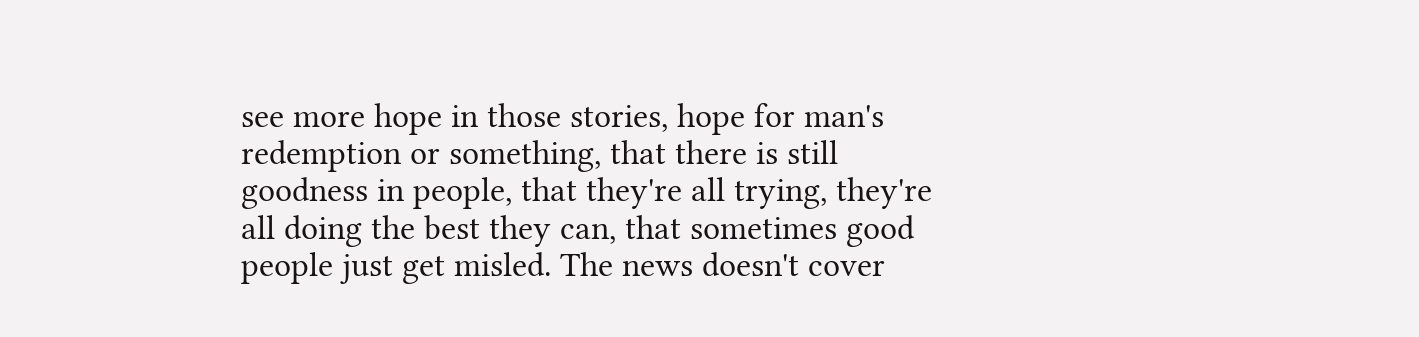see more hope in those stories, hope for man's redemption or something, that there is still goodness in people, that they're all trying, they're all doing the best they can, that sometimes good people just get misled. The news doesn't cover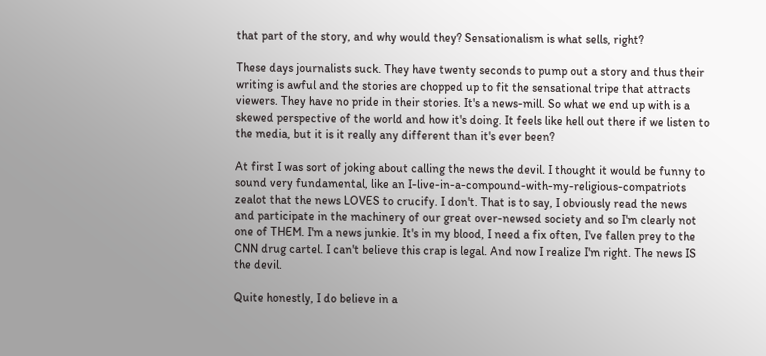that part of the story, and why would they? Sensationalism is what sells, right?

These days journalists suck. They have twenty seconds to pump out a story and thus their writing is awful and the stories are chopped up to fit the sensational tripe that attracts viewers. They have no pride in their stories. It's a news-mill. So what we end up with is a skewed perspective of the world and how it's doing. It feels like hell out there if we listen to the media, but it is it really any different than it's ever been?

At first I was sort of joking about calling the news the devil. I thought it would be funny to sound very fundamental, like an I-live-in-a-compound-with-my-religious-compatriots zealot that the news LOVES to crucify. I don't. That is to say, I obviously read the news and participate in the machinery of our great over-newsed society and so I'm clearly not one of THEM. I'm a news junkie. It's in my blood, I need a fix often, I've fallen prey to the CNN drug cartel. I can't believe this crap is legal. And now I realize I'm right. The news IS the devil.

Quite honestly, I do believe in a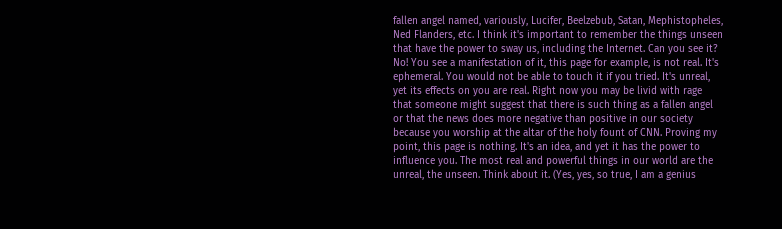fallen angel named, variously, Lucifer, Beelzebub, Satan, Mephistopheles, Ned Flanders, etc. I think it's important to remember the things unseen that have the power to sway us, including the Internet. Can you see it? No! You see a manifestation of it, this page for example, is not real. It's ephemeral. You would not be able to touch it if you tried. It's unreal, yet its effects on you are real. Right now you may be livid with rage that someone might suggest that there is such thing as a fallen angel or that the news does more negative than positive in our society because you worship at the altar of the holy fount of CNN. Proving my point, this page is nothing. It's an idea, and yet it has the power to influence you. The most real and powerful things in our world are the unreal, the unseen. Think about it. (Yes, yes, so true, I am a genius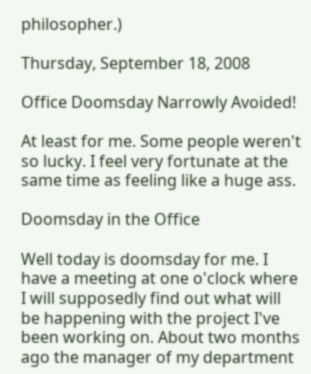philosopher.)

Thursday, September 18, 2008

Office Doomsday Narrowly Avoided!

At least for me. Some people weren't so lucky. I feel very fortunate at the same time as feeling like a huge ass.

Doomsday in the Office

Well today is doomsday for me. I have a meeting at one o'clock where I will supposedly find out what will be happening with the project I've been working on. About two months ago the manager of my department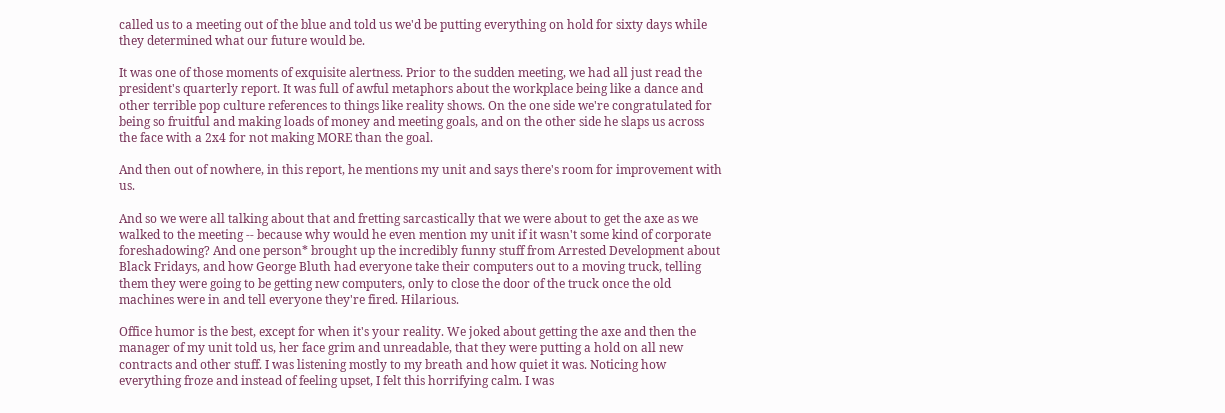called us to a meeting out of the blue and told us we'd be putting everything on hold for sixty days while they determined what our future would be.

It was one of those moments of exquisite alertness. Prior to the sudden meeting, we had all just read the president's quarterly report. It was full of awful metaphors about the workplace being like a dance and other terrible pop culture references to things like reality shows. On the one side we're congratulated for being so fruitful and making loads of money and meeting goals, and on the other side he slaps us across the face with a 2x4 for not making MORE than the goal.

And then out of nowhere, in this report, he mentions my unit and says there's room for improvement with us.

And so we were all talking about that and fretting sarcastically that we were about to get the axe as we walked to the meeting -- because why would he even mention my unit if it wasn't some kind of corporate foreshadowing? And one person* brought up the incredibly funny stuff from Arrested Development about Black Fridays, and how George Bluth had everyone take their computers out to a moving truck, telling them they were going to be getting new computers, only to close the door of the truck once the old machines were in and tell everyone they're fired. Hilarious.

Office humor is the best, except for when it's your reality. We joked about getting the axe and then the manager of my unit told us, her face grim and unreadable, that they were putting a hold on all new contracts and other stuff. I was listening mostly to my breath and how quiet it was. Noticing how everything froze and instead of feeling upset, I felt this horrifying calm. I was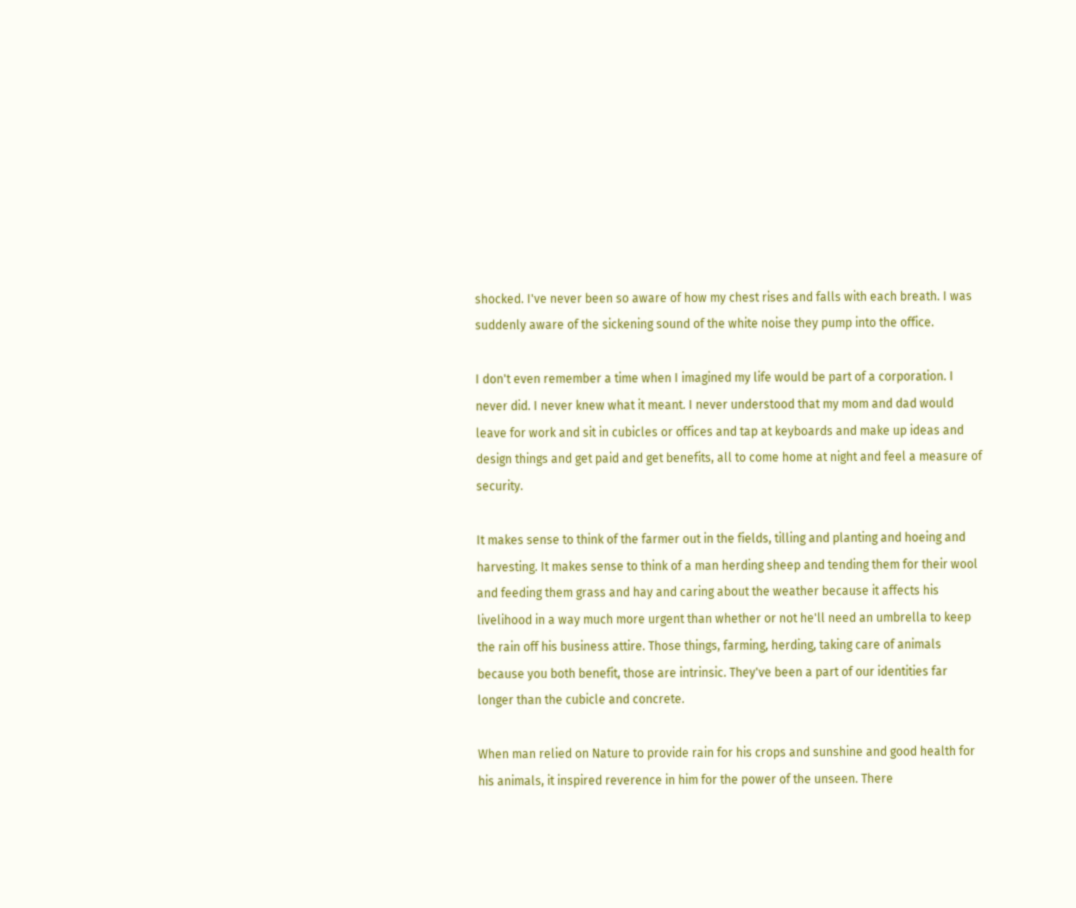shocked. I've never been so aware of how my chest rises and falls with each breath. I was suddenly aware of the sickening sound of the white noise they pump into the office.

I don't even remember a time when I imagined my life would be part of a corporation. I never did. I never knew what it meant. I never understood that my mom and dad would leave for work and sit in cubicles or offices and tap at keyboards and make up ideas and design things and get paid and get benefits, all to come home at night and feel a measure of security.

It makes sense to think of the farmer out in the fields, tilling and planting and hoeing and harvesting. It makes sense to think of a man herding sheep and tending them for their wool and feeding them grass and hay and caring about the weather because it affects his livelihood in a way much more urgent than whether or not he'll need an umbrella to keep the rain off his business attire. Those things, farming, herding, taking care of animals because you both benefit, those are intrinsic. They've been a part of our identities far longer than the cubicle and concrete.

When man relied on Nature to provide rain for his crops and sunshine and good health for his animals, it inspired reverence in him for the power of the unseen. There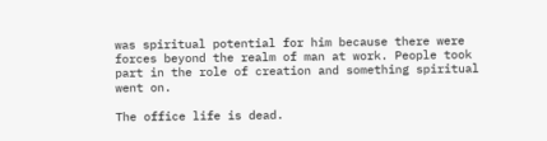was spiritual potential for him because there were forces beyond the realm of man at work. People took part in the role of creation and something spiritual went on.

The office life is dead.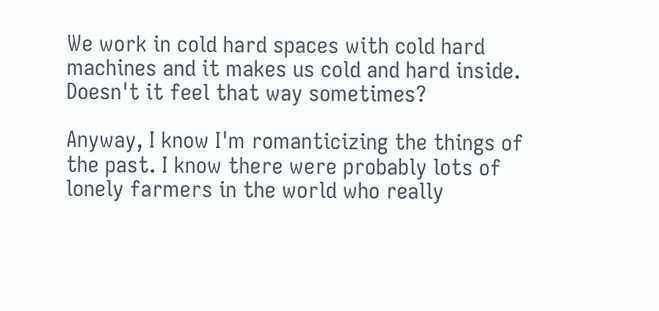We work in cold hard spaces with cold hard machines and it makes us cold and hard inside. Doesn't it feel that way sometimes?

Anyway, I know I'm romanticizing the things of the past. I know there were probably lots of lonely farmers in the world who really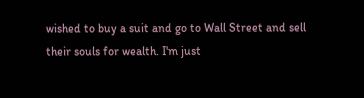wished to buy a suit and go to Wall Street and sell their souls for wealth. I'm just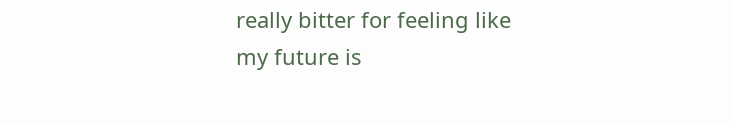really bitter for feeling like my future is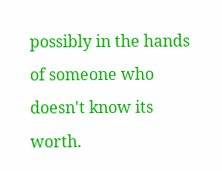possibly in the hands of someone who doesn't know its worth.